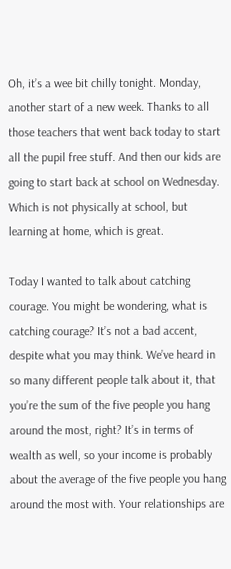Oh, it’s a wee bit chilly tonight. Monday, another start of a new week. Thanks to all those teachers that went back today to start all the pupil free stuff. And then our kids are going to start back at school on Wednesday. Which is not physically at school, but learning at home, which is great.

Today I wanted to talk about catching courage. You might be wondering, what is catching courage? It’s not a bad accent, despite what you may think. We’ve heard in so many different people talk about it, that you’re the sum of the five people you hang around the most, right? It’s in terms of wealth as well, so your income is probably about the average of the five people you hang around the most with. Your relationships are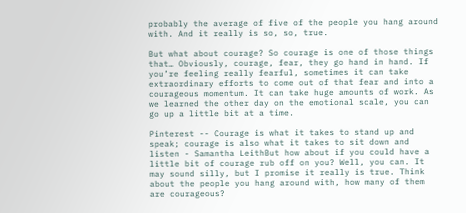probably the average of five of the people you hang around with. And it really is so, so, true.

But what about courage? So courage is one of those things that… Obviously, courage, fear, they go hand in hand. If you’re feeling really fearful, sometimes it can take extraordinary efforts to come out of that fear and into a courageous momentum. It can take huge amounts of work. As we learned the other day on the emotional scale, you can go up a little bit at a time.

Pinterest -- Courage is what it takes to stand up and speak; courage is also what it takes to sit down and listen - Samantha LeithBut how about if you could have a little bit of courage rub off on you? Well, you can. It may sound silly, but I promise it really is true. Think about the people you hang around with, how many of them are courageous?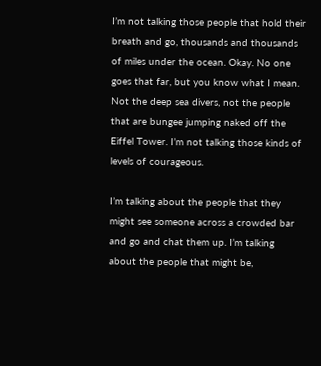I’m not talking those people that hold their breath and go, thousands and thousands of miles under the ocean. Okay. No one goes that far, but you know what I mean. Not the deep sea divers, not the people that are bungee jumping naked off the Eiffel Tower. I’m not talking those kinds of levels of courageous.

I’m talking about the people that they might see someone across a crowded bar and go and chat them up. I’m talking about the people that might be,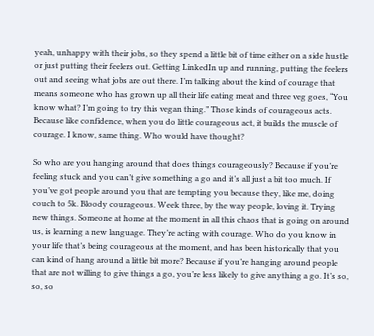yeah, unhappy with their jobs, so they spend a little bit of time either on a side hustle or just putting their feelers out. Getting LinkedIn up and running, putting the feelers out and seeing what jobs are out there. I’m talking about the kind of courage that means someone who has grown up all their life eating meat and three veg goes, “You know what? I’m going to try this vegan thing.” Those kinds of courageous acts. Because like confidence, when you do little courageous act, it builds the muscle of courage. I know, same thing. Who would have thought?

So who are you hanging around that does things courageously? Because if you’re feeling stuck and you can’t give something a go and it’s all just a bit too much. If you’ve got people around you that are tempting you because they, like me, doing couch to 5k. Bloody courageous. Week three, by the way people, loving it. Trying new things. Someone at home at the moment in all this chaos that is going on around us, is learning a new language. They’re acting with courage. Who do you know in your life that’s being courageous at the moment, and has been historically that you can kind of hang around a little bit more? Because if you’re hanging around people that are not willing to give things a go, you’re less likely to give anything a go. It’s so, so, so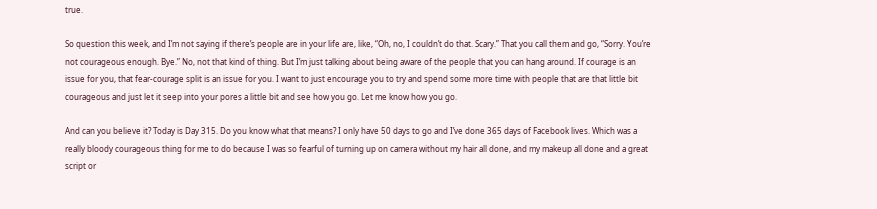true.

So question this week, and I’m not saying if there’s people are in your life are, like, “Oh, no, I couldn’t do that. Scary.” That you call them and go, “Sorry. You’re not courageous enough. Bye.” No, not that kind of thing. But I’m just talking about being aware of the people that you can hang around. If courage is an issue for you, that fear-courage split is an issue for you. I want to just encourage you to try and spend some more time with people that are that little bit courageous and just let it seep into your pores a little bit and see how you go. Let me know how you go.

And can you believe it? Today is Day 315. Do you know what that means? I only have 50 days to go and I’ve done 365 days of Facebook lives. Which was a really bloody courageous thing for me to do because I was so fearful of turning up on camera without my hair all done, and my makeup all done and a great script or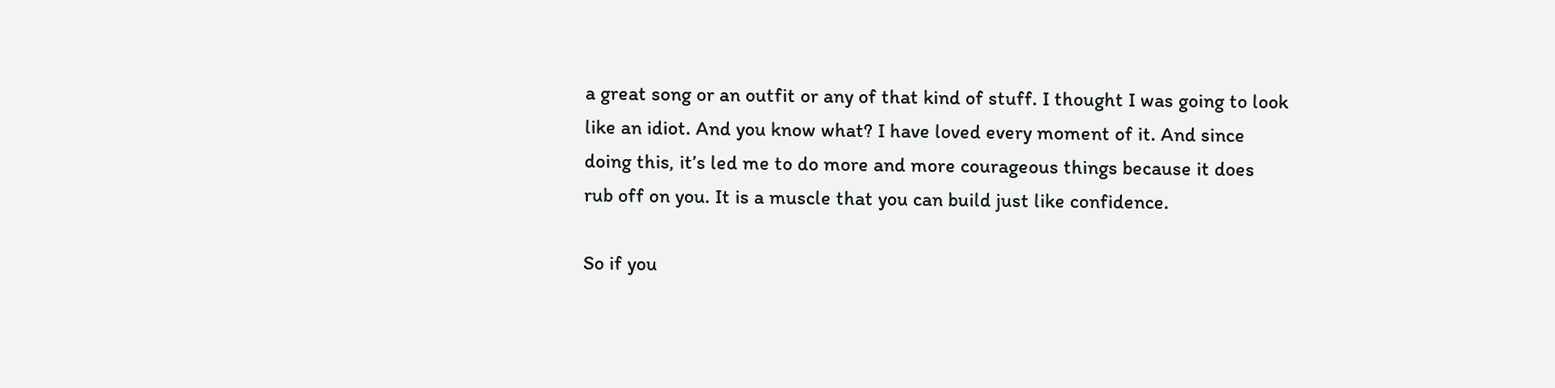a great song or an outfit or any of that kind of stuff. I thought I was going to look like an idiot. And you know what? I have loved every moment of it. And since doing this, it’s led me to do more and more courageous things because it does rub off on you. It is a muscle that you can build just like confidence.

So if you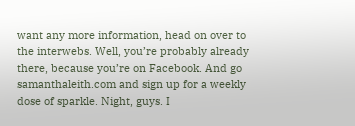want any more information, head on over to the interwebs. Well, you’re probably already there, because you’re on Facebook. And go samanthaleith.com and sign up for a weekly dose of sparkle. Night, guys. I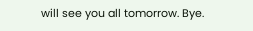will see you all tomorrow. Bye.